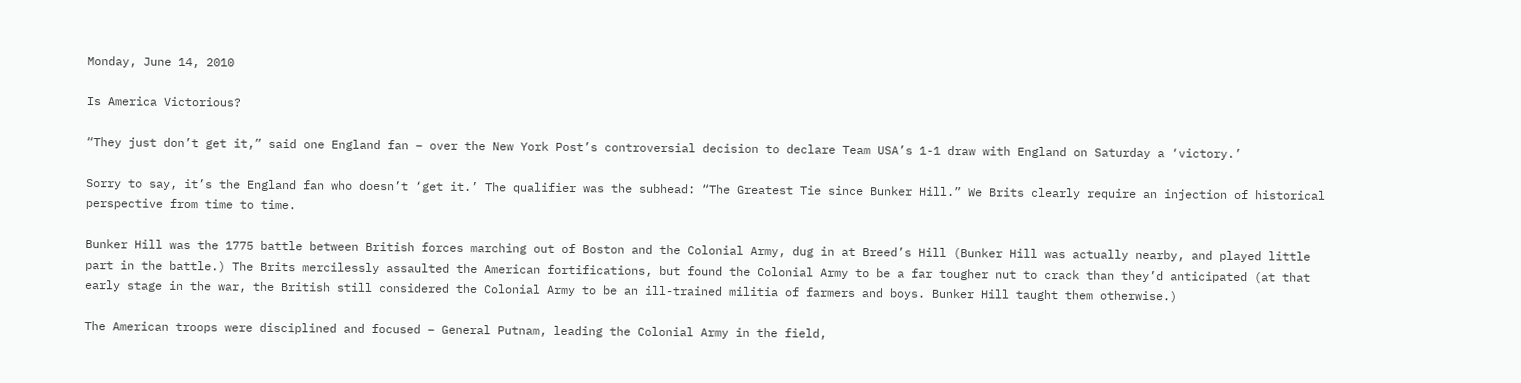Monday, June 14, 2010

Is America Victorious?

“They just don’t get it,” said one England fan – over the New York Post’s controversial decision to declare Team USA’s 1-1 draw with England on Saturday a ‘victory.’

Sorry to say, it’s the England fan who doesn’t ‘get it.’ The qualifier was the subhead: “The Greatest Tie since Bunker Hill.” We Brits clearly require an injection of historical perspective from time to time.

Bunker Hill was the 1775 battle between British forces marching out of Boston and the Colonial Army, dug in at Breed’s Hill (Bunker Hill was actually nearby, and played little part in the battle.) The Brits mercilessly assaulted the American fortifications, but found the Colonial Army to be a far tougher nut to crack than they’d anticipated (at that early stage in the war, the British still considered the Colonial Army to be an ill-trained militia of farmers and boys. Bunker Hill taught them otherwise.)

The American troops were disciplined and focused – General Putnam, leading the Colonial Army in the field,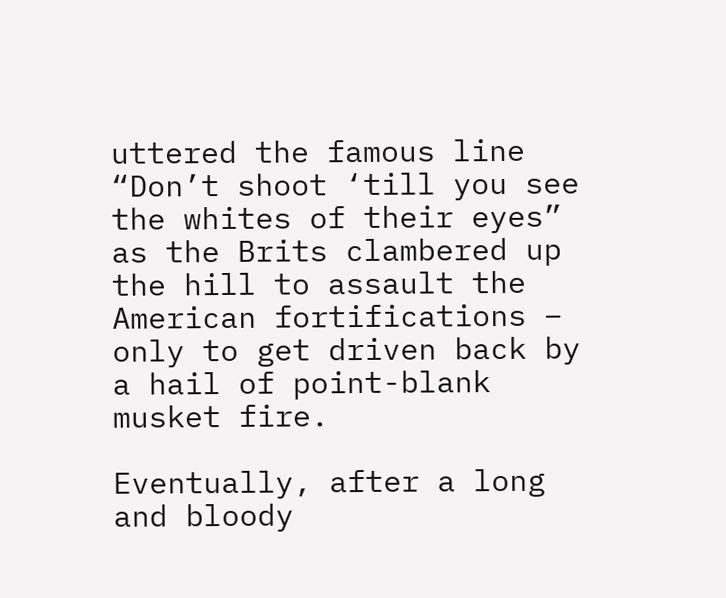uttered the famous line “Don’t shoot ‘till you see the whites of their eyes” as the Brits clambered up the hill to assault the American fortifications – only to get driven back by a hail of point-blank musket fire.

Eventually, after a long and bloody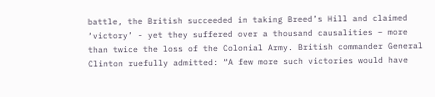battle, the British succeeded in taking Breed’s Hill and claimed ‘victory’ - yet they suffered over a thousand causalities – more than twice the loss of the Colonial Army. British commander General Clinton ruefully admitted: “A few more such victories would have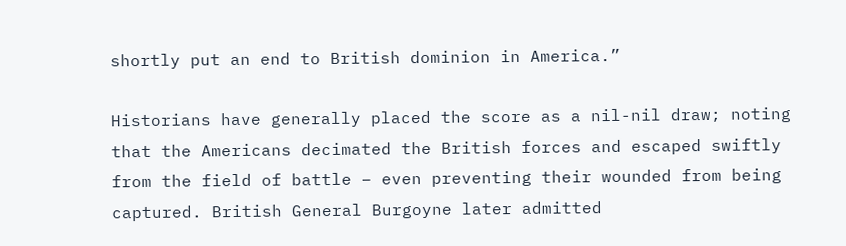shortly put an end to British dominion in America.”

Historians have generally placed the score as a nil-nil draw; noting that the Americans decimated the British forces and escaped swiftly from the field of battle – even preventing their wounded from being captured. British General Burgoyne later admitted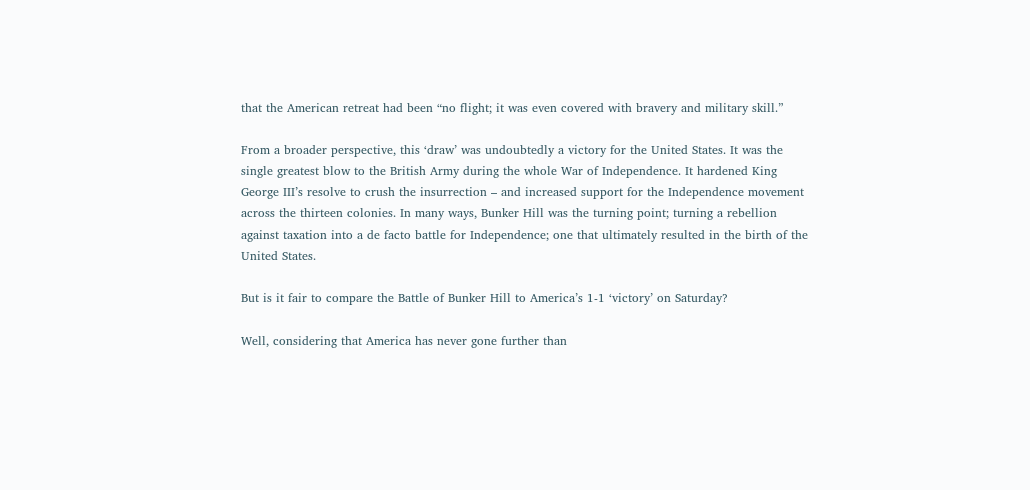that the American retreat had been “no flight; it was even covered with bravery and military skill.”

From a broader perspective, this ‘draw’ was undoubtedly a victory for the United States. It was the single greatest blow to the British Army during the whole War of Independence. It hardened King George III’s resolve to crush the insurrection – and increased support for the Independence movement across the thirteen colonies. In many ways, Bunker Hill was the turning point; turning a rebellion against taxation into a de facto battle for Independence; one that ultimately resulted in the birth of the United States.

But is it fair to compare the Battle of Bunker Hill to America’s 1-1 ‘victory’ on Saturday?

Well, considering that America has never gone further than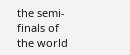the semi-finals of the world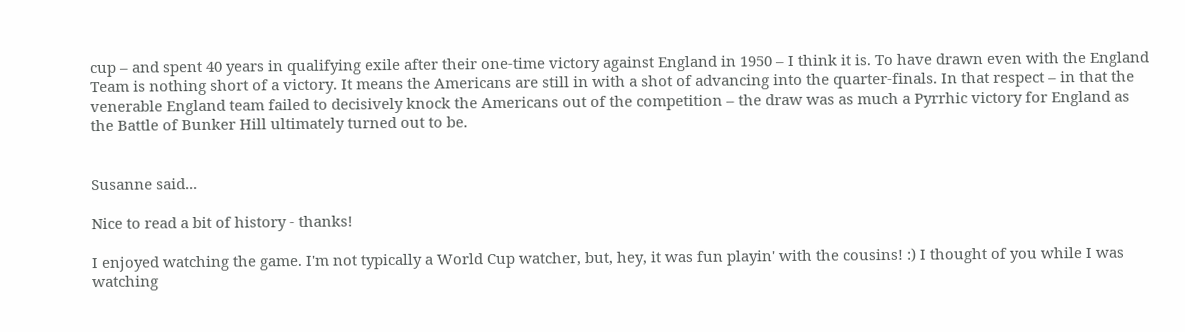cup – and spent 40 years in qualifying exile after their one-time victory against England in 1950 – I think it is. To have drawn even with the England Team is nothing short of a victory. It means the Americans are still in with a shot of advancing into the quarter-finals. In that respect – in that the venerable England team failed to decisively knock the Americans out of the competition – the draw was as much a Pyrrhic victory for England as the Battle of Bunker Hill ultimately turned out to be.


Susanne said...

Nice to read a bit of history - thanks!

I enjoyed watching the game. I'm not typically a World Cup watcher, but, hey, it was fun playin' with the cousins! :) I thought of you while I was watching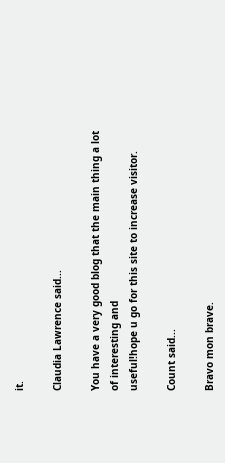it.

Claudia Lawrence said...

You have a very good blog that the main thing a lot of interesting and
useful!hope u go for this site to increase visitor.

Count said...

Bravo mon brave.